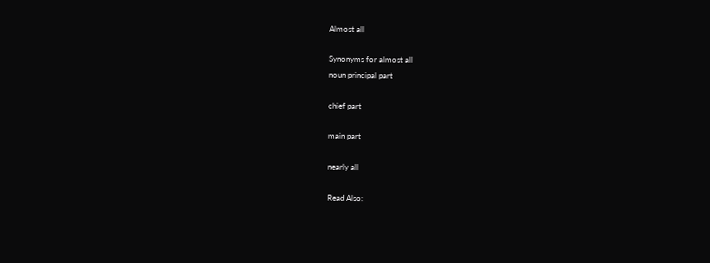Almost all

Synonyms for almost all
noun principal part

chief part

main part

nearly all

Read Also: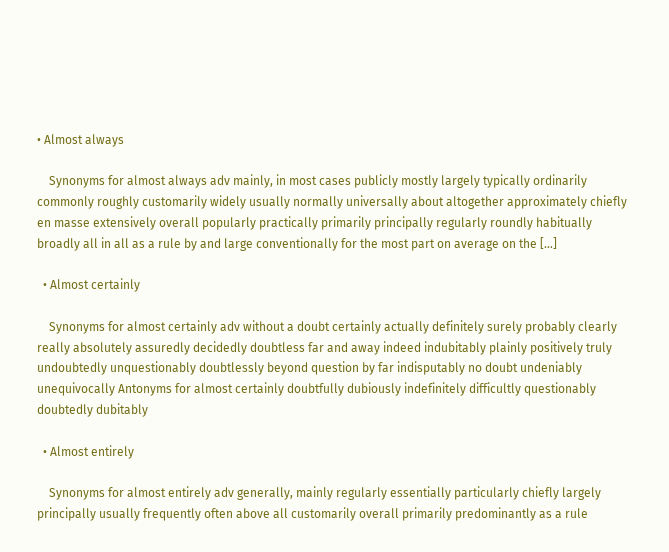• Almost always

    Synonyms for almost always adv mainly, in most cases publicly mostly largely typically ordinarily commonly roughly customarily widely usually normally universally about altogether approximately chiefly en masse extensively overall popularly practically primarily principally regularly roundly habitually broadly all in all as a rule by and large conventionally for the most part on average on the […]

  • Almost certainly

    Synonyms for almost certainly adv without a doubt certainly actually definitely surely probably clearly really absolutely assuredly decidedly doubtless far and away indeed indubitably plainly positively truly undoubtedly unquestionably doubtlessly beyond question by far indisputably no doubt undeniably unequivocally Antonyms for almost certainly doubtfully dubiously indefinitely difficultly questionably doubtedly dubitably

  • Almost entirely

    Synonyms for almost entirely adv generally, mainly regularly essentially particularly chiefly largely principally usually frequently often above all customarily overall primarily predominantly as a rule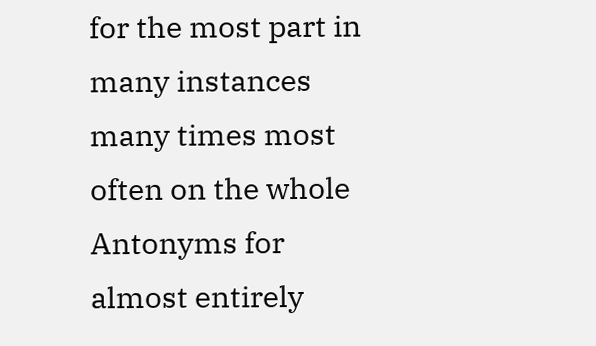for the most part in many instances many times most often on the whole Antonyms for almost entirely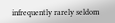infrequently rarely seldom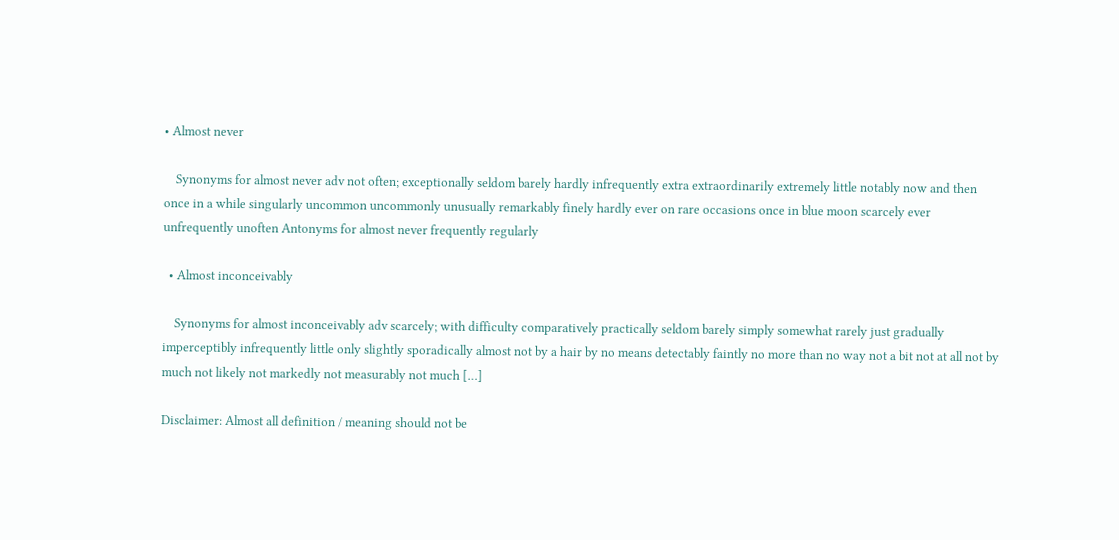• Almost never

    Synonyms for almost never adv not often; exceptionally seldom barely hardly infrequently extra extraordinarily extremely little notably now and then once in a while singularly uncommon uncommonly unusually remarkably finely hardly ever on rare occasions once in blue moon scarcely ever unfrequently unoften Antonyms for almost never frequently regularly

  • Almost inconceivably

    Synonyms for almost inconceivably adv scarcely; with difficulty comparatively practically seldom barely simply somewhat rarely just gradually imperceptibly infrequently little only slightly sporadically almost not by a hair by no means detectably faintly no more than no way not a bit not at all not by much not likely not markedly not measurably not much […]

Disclaimer: Almost all definition / meaning should not be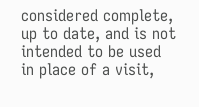considered complete, up to date, and is not intended to be used in place of a visit,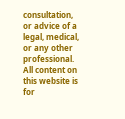consultation, or advice of a legal, medical, or any other professional. All content on this website is for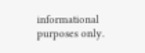informational purposes only.